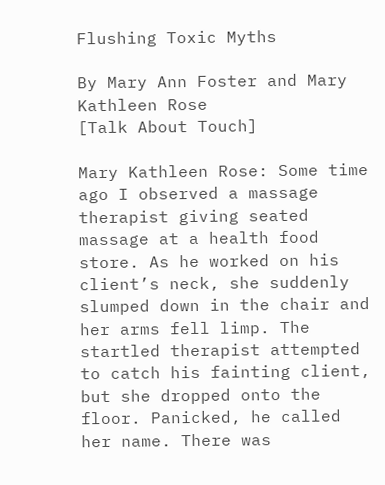Flushing Toxic Myths

By Mary Ann Foster and Mary Kathleen Rose
[Talk About Touch]

Mary Kathleen Rose: Some time ago I observed a massage therapist giving seated massage at a health food store. As he worked on his client’s neck, she suddenly slumped down in the chair and her arms fell limp. The startled therapist attempted to catch his fainting client, but she dropped onto the floor. Panicked, he called her name. There was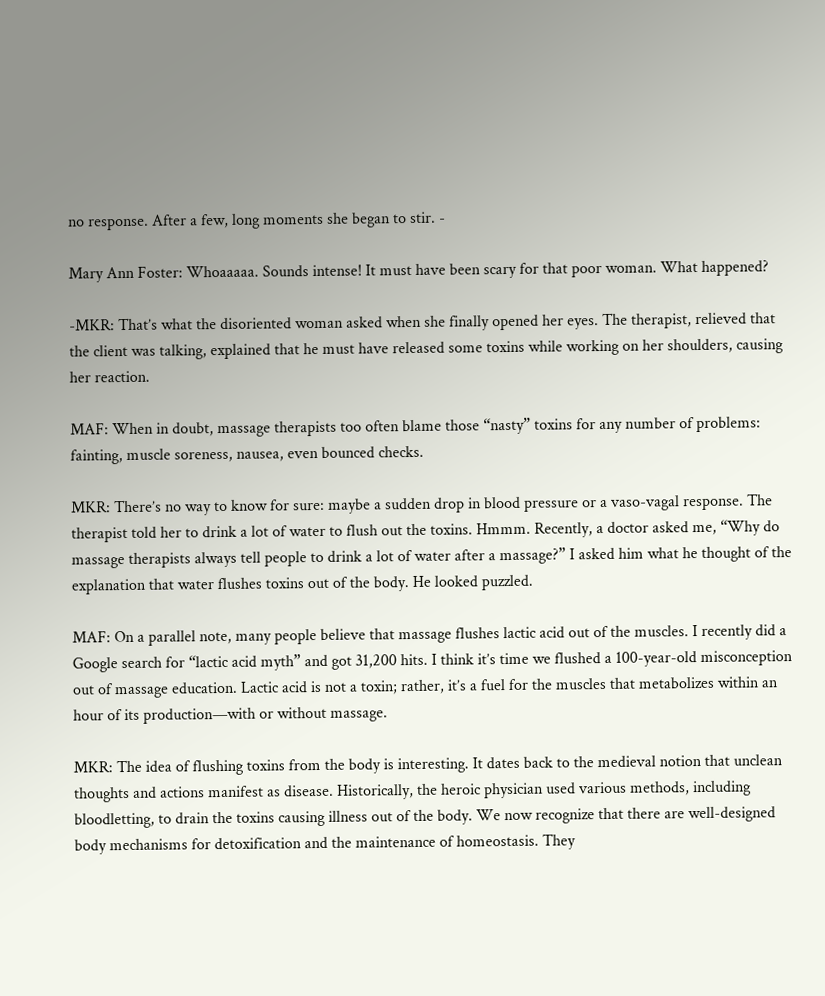no response. After a few, long moments she began to stir. -

Mary Ann Foster: Whoaaaaa. Sounds intense! It must have been scary for that poor woman. What happened?

-MKR: That’s what the disoriented woman asked when she finally opened her eyes. The therapist, relieved that the client was talking, explained that he must have released some toxins while working on her shoulders, causing her reaction.

MAF: When in doubt, massage therapists too often blame those “nasty” toxins for any number of problems: fainting, muscle soreness, nausea, even bounced checks.

MKR: There’s no way to know for sure: maybe a sudden drop in blood pressure or a vaso-vagal response. The therapist told her to drink a lot of water to flush out the toxins. Hmmm. Recently, a doctor asked me, “Why do massage therapists always tell people to drink a lot of water after a massage?” I asked him what he thought of the explanation that water flushes toxins out of the body. He looked puzzled.

MAF: On a parallel note, many people believe that massage flushes lactic acid out of the muscles. I recently did a Google search for “lactic acid myth” and got 31,200 hits. I think it’s time we flushed a 100-year-old misconception out of massage education. Lactic acid is not a toxin; rather, it’s a fuel for the muscles that metabolizes within an hour of its production—with or without massage.

MKR: The idea of flushing toxins from the body is interesting. It dates back to the medieval notion that unclean thoughts and actions manifest as disease. Historically, the heroic physician used various methods, including bloodletting, to drain the toxins causing illness out of the body. We now recognize that there are well-designed body mechanisms for detoxification and the maintenance of homeostasis. They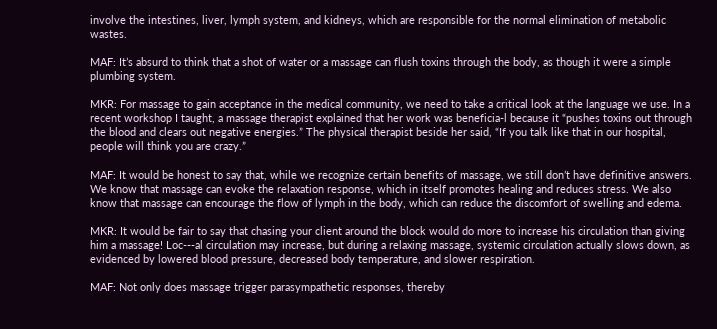involve the intestines, liver, lymph system, and kidneys, which are responsible for the normal elimination of metabolic wastes.

MAF: It’s absurd to think that a shot of water or a massage can flush toxins through the body, as though it were a simple plumbing system.

MKR: For massage to gain acceptance in the medical community, we need to take a critical look at the language we use. In a recent workshop I taught, a massage therapist explained that her work was beneficia-l because it “pushes toxins out through the blood and clears out negative energies.” The physical therapist beside her said, “If you talk like that in our hospital, people will think you are crazy.”

MAF: It would be honest to say that, while we recognize certain benefits of massage, we still don’t have definitive answers. We know that massage can evoke the relaxation response, which in itself promotes healing and reduces stress. We also know that massage can encourage the flow of lymph in the body, which can reduce the discomfort of swelling and edema.

MKR: It would be fair to say that chasing your client around the block would do more to increase his circulation than giving him a massage! Loc---al circulation may increase, but during a relaxing massage, systemic circulation actually slows down, as evidenced by lowered blood pressure, decreased body temperature, and slower respiration.

MAF: Not only does massage trigger parasympathetic responses, thereby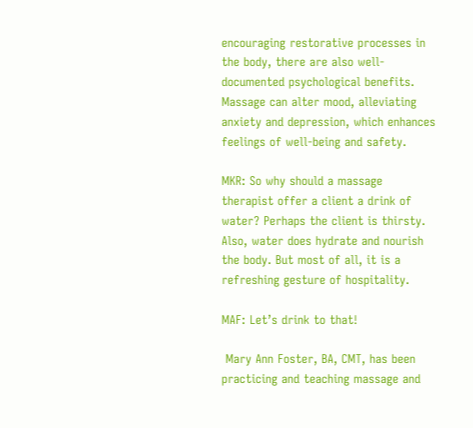encouraging restorative processes in the body, there are also well-documented psychological benefits. Massage can alter mood, alleviating anxiety and depression, which enhances feelings of well-being and safety.

MKR: So why should a massage therapist offer a client a drink of water? Perhaps the client is thirsty. Also, water does hydrate and nourish the body. But most of all, it is a refreshing gesture of hospitality.

MAF: Let’s drink to that!

 Mary Ann Foster, BA, CMT, has been practicing and teaching massage and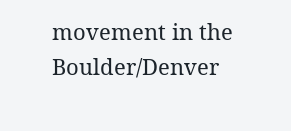movement in the Boulder/Denver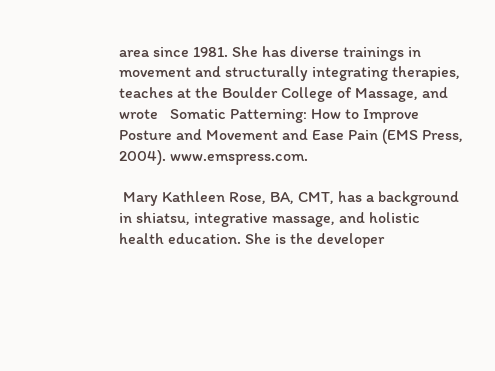area since 1981. She has diverse trainings in movement and structurally integrating therapies, teaches at the Boulder College of Massage, and wrote   Somatic Patterning: How to Improve Posture and Movement and Ease Pain (EMS Press, 2004). www.emspress.com.

 Mary Kathleen Rose, BA, CMT, has a background in shiatsu, integrative massage, and holistic health education. She is the developer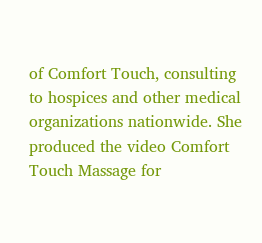of Comfort Touch, consulting to hospices and other medical organizations nationwide. She produced the video Comfort Touch Massage for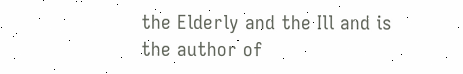the Elderly and the Ill and is the author of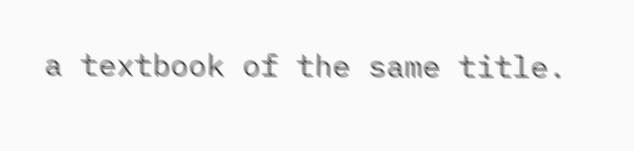a textbook of the same title.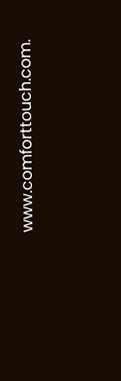www.comforttouch.com.